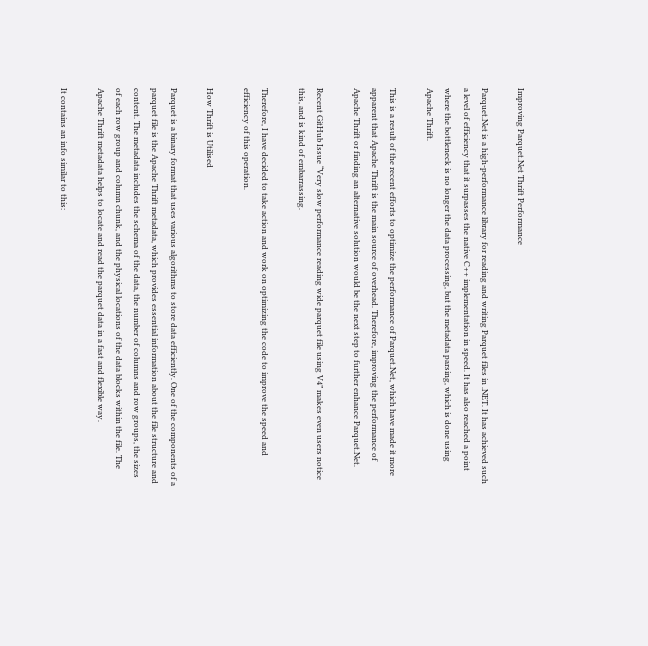Improving Parquet.Net Thrift Performance

Parquet.Net is a high-performance library for reading and writing Parquet files in .NET. It has achieved such a level of efficiency that it surpasses the native C++ implementation in speed. It has also reached a point where the bottleneck is no longer the data processing, but the metadata parsing, which is done using Apache Thrift.

This is a result of the recent efforts to optimize the performance of Parquet.Net, which have made it more apparent that Apache Thrift is the main source of overhead. Therefore, improving the performance of Apache Thrift or finding an alternative solution would be the next step to further enhance Parquet.Net.

Recent GitHub Issue “Very slow performance reading wide parquet file using V4” makes even users notice this, and is kind of embarrassing.

Therefore, I have decided to take action and work on optimizing the code to improve the speed and efficiency of this operation.

How Thrift is Utilised

Parquet is a binary format that uses various algorithms to store data efficiently. One of the components of a parquet file is the Apache Thrift metadata, which provides essential information about the file structure and content. The metadata includes the schema of the data, the number of columns and row groups, the sizes of each row group and column chunk, and the physical locations of the data blocks within the file. The Apache Thrift metadata helps to locate and read the parquet data in a fast and flexible way.

It contains an info similar to this: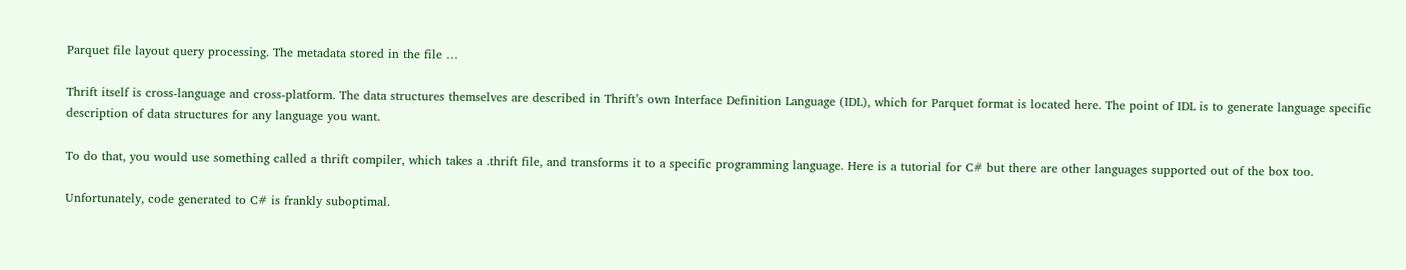Parquet file layout query processing. The metadata stored in the file …

Thrift itself is cross-language and cross-platform. The data structures themselves are described in Thrift’s own Interface Definition Language (IDL), which for Parquet format is located here. The point of IDL is to generate language specific description of data structures for any language you want.

To do that, you would use something called a thrift compiler, which takes a .thrift file, and transforms it to a specific programming language. Here is a tutorial for C# but there are other languages supported out of the box too.

Unfortunately, code generated to C# is frankly suboptimal.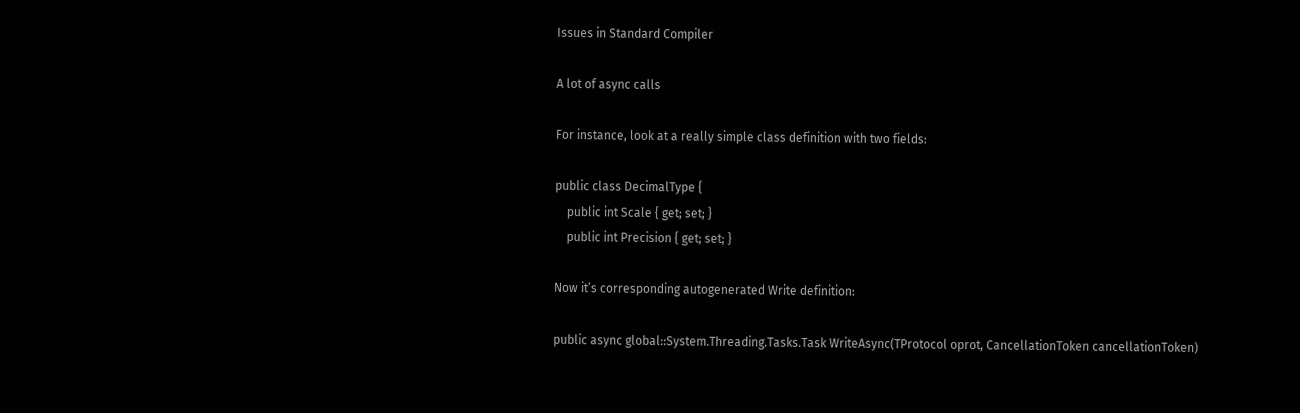Issues in Standard Compiler

A lot of async calls

For instance, look at a really simple class definition with two fields:

public class DecimalType {
    public int Scale { get; set; }
    public int Precision { get; set; }

Now it’s corresponding autogenerated Write definition:

public async global::System.Threading.Tasks.Task WriteAsync(TProtocol oprot, CancellationToken cancellationToken)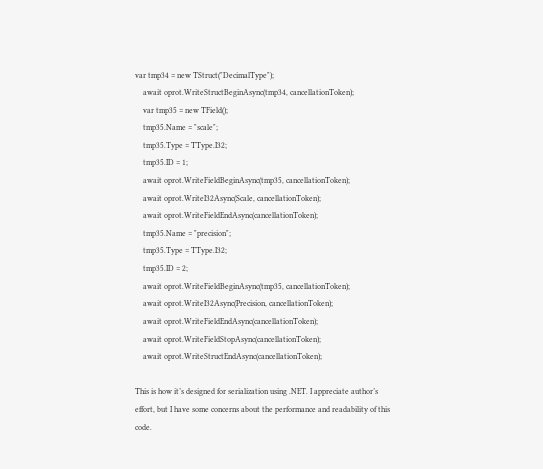var tmp34 = new TStruct("DecimalType");
    await oprot.WriteStructBeginAsync(tmp34, cancellationToken);
    var tmp35 = new TField();
    tmp35.Name = "scale";
    tmp35.Type = TType.I32;
    tmp35.ID = 1;
    await oprot.WriteFieldBeginAsync(tmp35, cancellationToken);
    await oprot.WriteI32Async(Scale, cancellationToken);
    await oprot.WriteFieldEndAsync(cancellationToken);
    tmp35.Name = "precision";
    tmp35.Type = TType.I32;
    tmp35.ID = 2;
    await oprot.WriteFieldBeginAsync(tmp35, cancellationToken);
    await oprot.WriteI32Async(Precision, cancellationToken);
    await oprot.WriteFieldEndAsync(cancellationToken);
    await oprot.WriteFieldStopAsync(cancellationToken);
    await oprot.WriteStructEndAsync(cancellationToken);

This is how it’s designed for serialization using .NET. I appreciate author’s effort, but I have some concerns about the performance and readability of this code.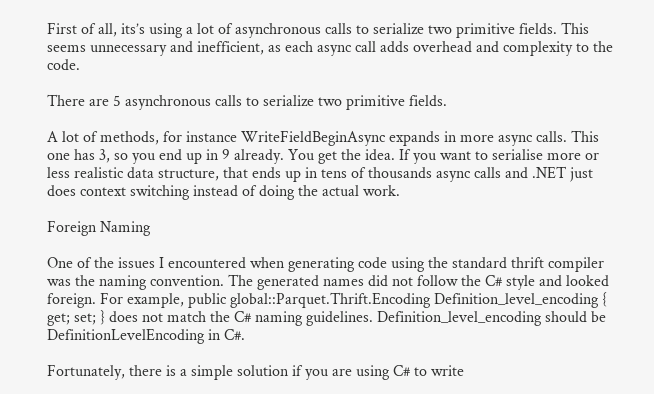First of all, its’s using a lot of asynchronous calls to serialize two primitive fields. This seems unnecessary and inefficient, as each async call adds overhead and complexity to the code.

There are 5 asynchronous calls to serialize two primitive fields.

A lot of methods, for instance WriteFieldBeginAsync expands in more async calls. This one has 3, so you end up in 9 already. You get the idea. If you want to serialise more or less realistic data structure, that ends up in tens of thousands async calls and .NET just does context switching instead of doing the actual work.

Foreign Naming

One of the issues I encountered when generating code using the standard thrift compiler was the naming convention. The generated names did not follow the C# style and looked foreign. For example, public global::Parquet.Thrift.Encoding Definition_level_encoding { get; set; } does not match the C# naming guidelines. Definition_level_encoding should be DefinitionLevelEncoding in C#.

Fortunately, there is a simple solution if you are using C# to write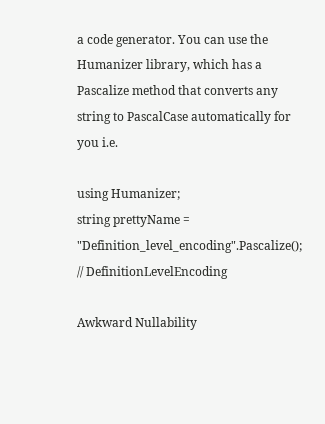a code generator. You can use the Humanizer library, which has a Pascalize method that converts any string to PascalCase automatically for you i.e.

using Humanizer;
string prettyName = "Definition_level_encoding".Pascalize(); // DefinitionLevelEncoding

Awkward Nullability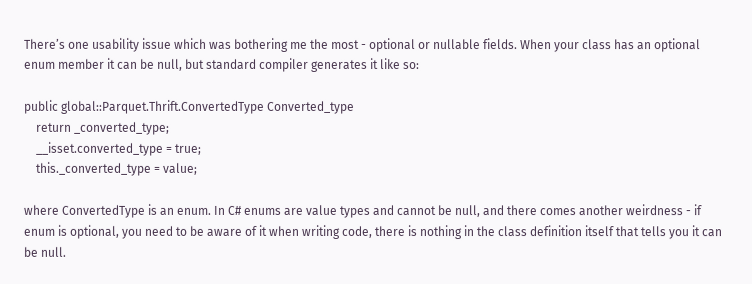There’s one usability issue which was bothering me the most - optional or nullable fields. When your class has an optional enum member it can be null, but standard compiler generates it like so:

public global::Parquet.Thrift.ConvertedType Converted_type
    return _converted_type;
    __isset.converted_type = true;
    this._converted_type = value;

where ConvertedType is an enum. In C# enums are value types and cannot be null, and there comes another weirdness - if enum is optional, you need to be aware of it when writing code, there is nothing in the class definition itself that tells you it can be null.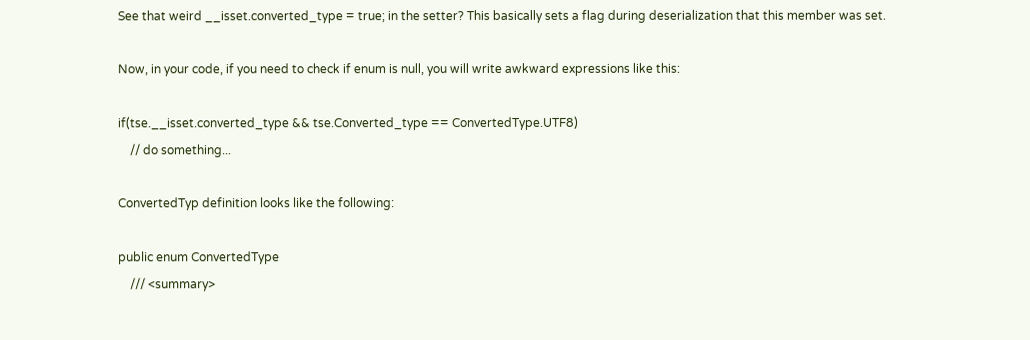See that weird __isset.converted_type = true; in the setter? This basically sets a flag during deserialization that this member was set.

Now, in your code, if you need to check if enum is null, you will write awkward expressions like this:

if(tse.__isset.converted_type && tse.Converted_type == ConvertedType.UTF8)
    // do something...

ConvertedTyp definition looks like the following:

public enum ConvertedType
    /// <summary>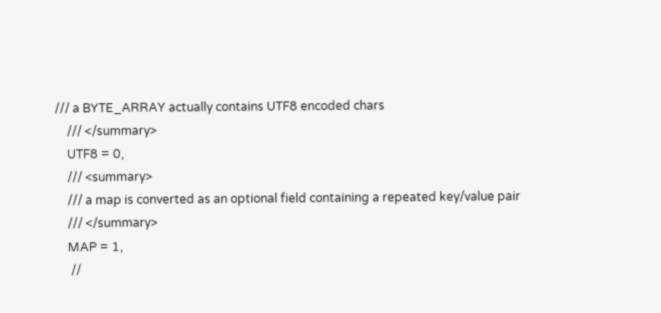/// a BYTE_ARRAY actually contains UTF8 encoded chars
    /// </summary>
    UTF8 = 0,
    /// <summary>
    /// a map is converted as an optional field containing a repeated key/value pair
    /// </summary>
    MAP = 1,
     //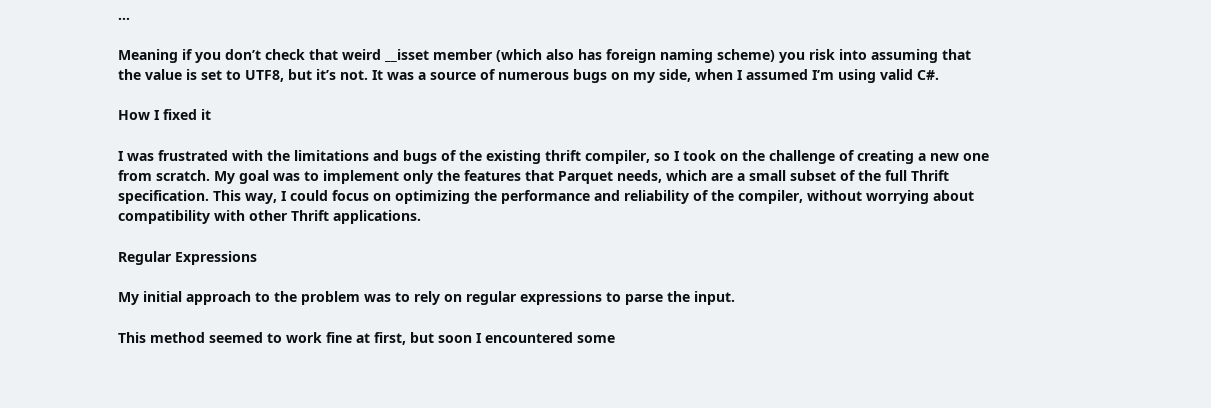...

Meaning if you don’t check that weird __isset member (which also has foreign naming scheme) you risk into assuming that the value is set to UTF8, but it’s not. It was a source of numerous bugs on my side, when I assumed I’m using valid C#.

How I fixed it

I was frustrated with the limitations and bugs of the existing thrift compiler, so I took on the challenge of creating a new one from scratch. My goal was to implement only the features that Parquet needs, which are a small subset of the full Thrift specification. This way, I could focus on optimizing the performance and reliability of the compiler, without worrying about compatibility with other Thrift applications.

Regular Expressions

My initial approach to the problem was to rely on regular expressions to parse the input.

This method seemed to work fine at first, but soon I encountered some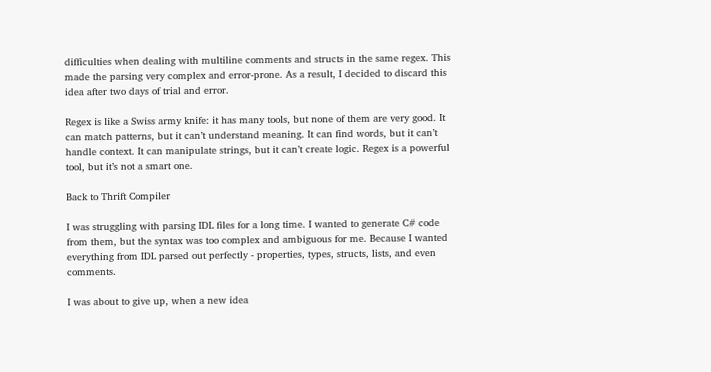difficulties when dealing with multiline comments and structs in the same regex. This made the parsing very complex and error-prone. As a result, I decided to discard this idea after two days of trial and error.

Regex is like a Swiss army knife: it has many tools, but none of them are very good. It can match patterns, but it can’t understand meaning. It can find words, but it can’t handle context. It can manipulate strings, but it can’t create logic. Regex is a powerful tool, but it’s not a smart one.

Back to Thrift Compiler

I was struggling with parsing IDL files for a long time. I wanted to generate C# code from them, but the syntax was too complex and ambiguous for me. Because I wanted everything from IDL parsed out perfectly - properties, types, structs, lists, and even comments.

I was about to give up, when a new idea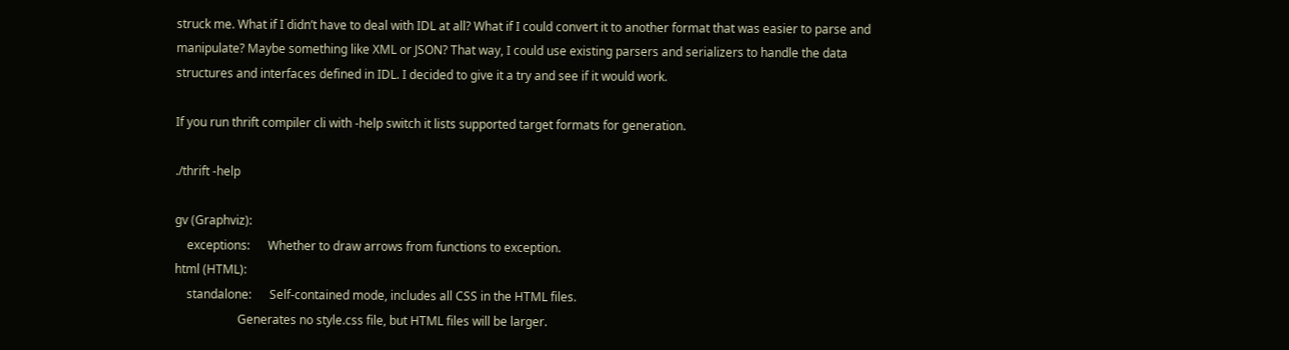struck me. What if I didn’t have to deal with IDL at all? What if I could convert it to another format that was easier to parse and manipulate? Maybe something like XML or JSON? That way, I could use existing parsers and serializers to handle the data structures and interfaces defined in IDL. I decided to give it a try and see if it would work.

If you run thrift compiler cli with -help switch it lists supported target formats for generation.

./thrift -help

gv (Graphviz):
    exceptions:      Whether to draw arrows from functions to exception.
html (HTML):
    standalone:      Self-contained mode, includes all CSS in the HTML files.
                     Generates no style.css file, but HTML files will be larger.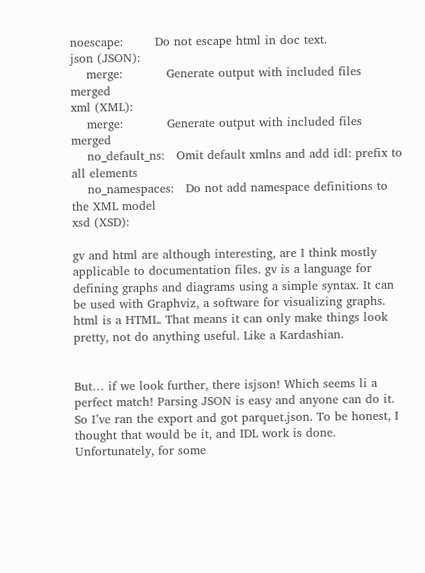noescape:        Do not escape html in doc text.
json (JSON):
    merge:           Generate output with included files merged
xml (XML):
    merge:           Generate output with included files merged
    no_default_ns:   Omit default xmlns and add idl: prefix to all elements
    no_namespaces:   Do not add namespace definitions to the XML model
xsd (XSD):

gv and html are although interesting, are I think mostly applicable to documentation files. gv is a language for defining graphs and diagrams using a simple syntax. It can be used with Graphviz, a software for visualizing graphs. html is a HTML. That means it can only make things look pretty, not do anything useful. Like a Kardashian.


But… if we look further, there isjson! Which seems li a perfect match! Parsing JSON is easy and anyone can do it. So I’ve ran the export and got parquet.json. To be honest, I thought that would be it, and IDL work is done. Unfortunately, for some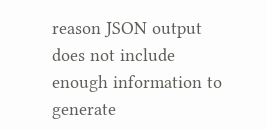reason JSON output does not include enough information to generate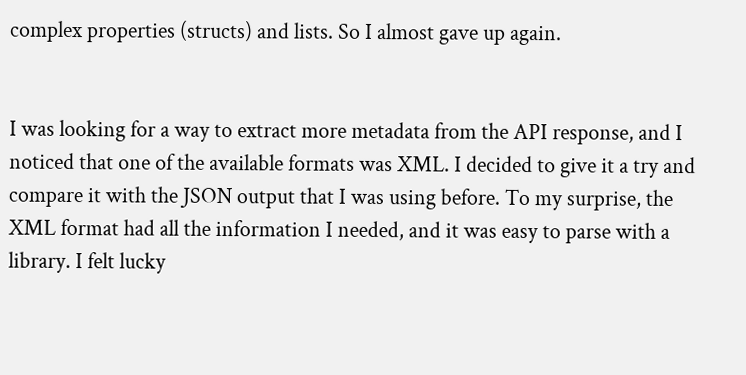complex properties (structs) and lists. So I almost gave up again.


I was looking for a way to extract more metadata from the API response, and I noticed that one of the available formats was XML. I decided to give it a try and compare it with the JSON output that I was using before. To my surprise, the XML format had all the information I needed, and it was easy to parse with a library. I felt lucky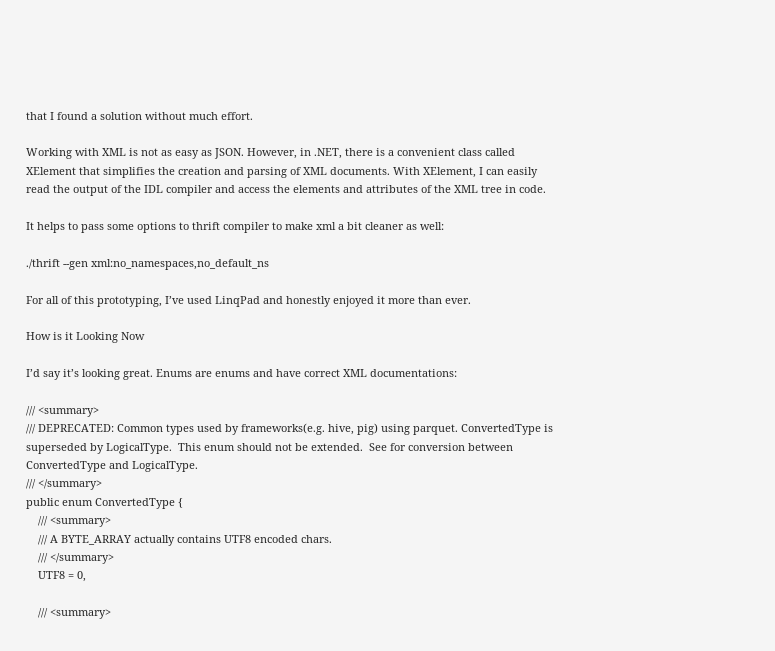that I found a solution without much effort.

Working with XML is not as easy as JSON. However, in .NET, there is a convenient class called XElement that simplifies the creation and parsing of XML documents. With XElement, I can easily read the output of the IDL compiler and access the elements and attributes of the XML tree in code.

It helps to pass some options to thrift compiler to make xml a bit cleaner as well:

./thrift --gen xml:no_namespaces,no_default_ns

For all of this prototyping, I’ve used LinqPad and honestly enjoyed it more than ever.

How is it Looking Now

I’d say it’s looking great. Enums are enums and have correct XML documentations:

/// <summary>
/// DEPRECATED: Common types used by frameworks(e.g. hive, pig) using parquet. ConvertedType is superseded by LogicalType.  This enum should not be extended.  See for conversion between ConvertedType and LogicalType.
/// </summary>
public enum ConvertedType {
    /// <summary>
    /// A BYTE_ARRAY actually contains UTF8 encoded chars.
    /// </summary>
    UTF8 = 0,

    /// <summary>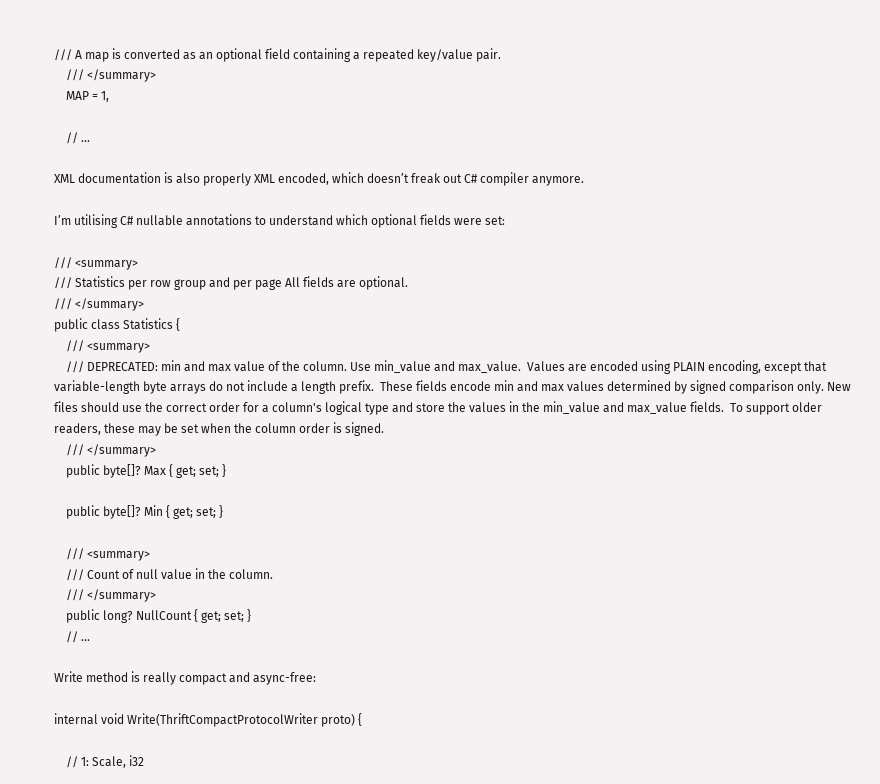/// A map is converted as an optional field containing a repeated key/value pair.
    /// </summary>
    MAP = 1,

    // ...

XML documentation is also properly XML encoded, which doesn’t freak out C# compiler anymore.

I’m utilising C# nullable annotations to understand which optional fields were set:

/// <summary>
/// Statistics per row group and per page All fields are optional.
/// </summary>
public class Statistics {
    /// <summary>
    /// DEPRECATED: min and max value of the column. Use min_value and max_value.  Values are encoded using PLAIN encoding, except that variable-length byte arrays do not include a length prefix.  These fields encode min and max values determined by signed comparison only. New files should use the correct order for a column's logical type and store the values in the min_value and max_value fields.  To support older readers, these may be set when the column order is signed.
    /// </summary>
    public byte[]? Max { get; set; }

    public byte[]? Min { get; set; }

    /// <summary>
    /// Count of null value in the column.
    /// </summary>
    public long? NullCount { get; set; }
    // ...

Write method is really compact and async-free:

internal void Write(ThriftCompactProtocolWriter proto) {

    // 1: Scale, i32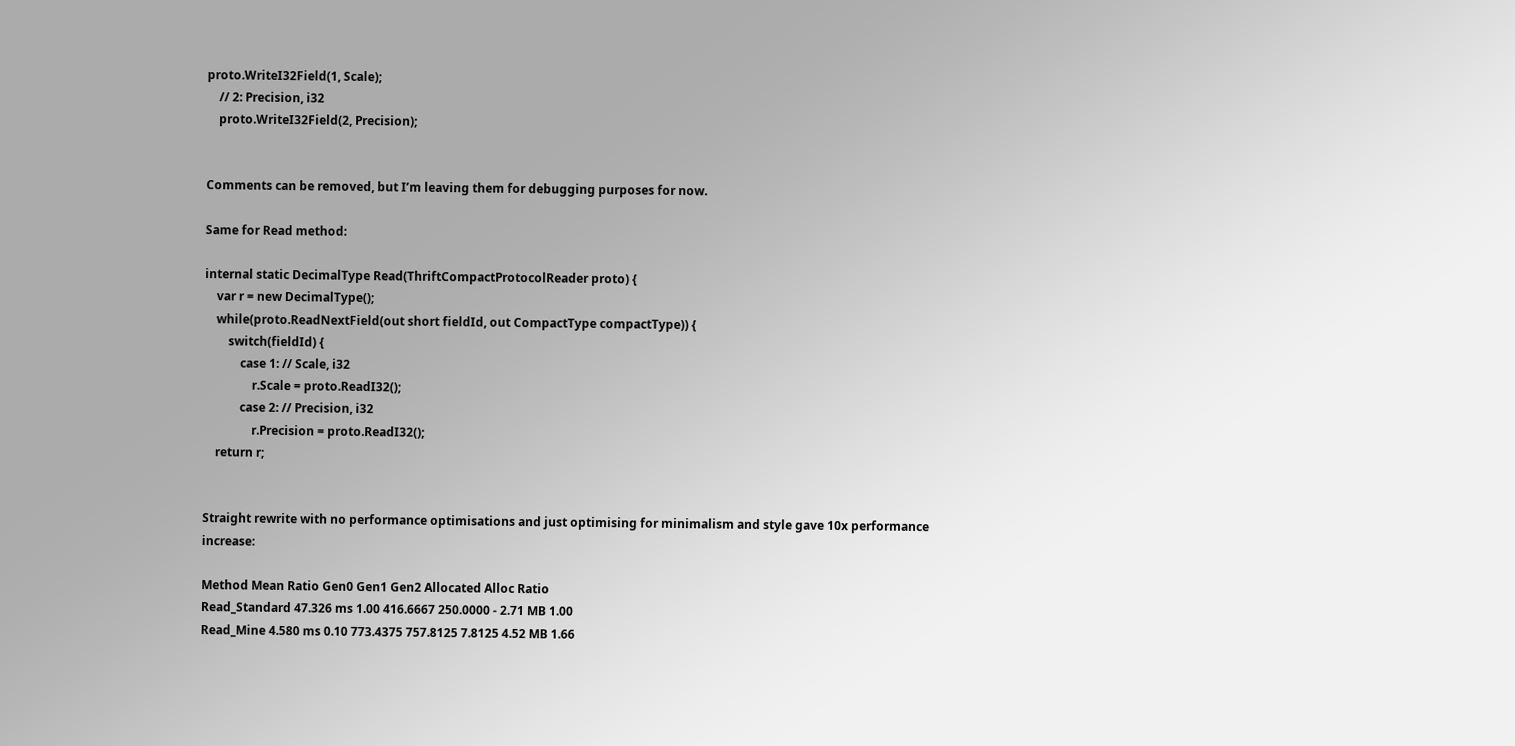proto.WriteI32Field(1, Scale);
    // 2: Precision, i32
    proto.WriteI32Field(2, Precision);


Comments can be removed, but I’m leaving them for debugging purposes for now.

Same for Read method:

internal static DecimalType Read(ThriftCompactProtocolReader proto) {
    var r = new DecimalType();
    while(proto.ReadNextField(out short fieldId, out CompactType compactType)) {
        switch(fieldId) {
            case 1: // Scale, i32
                r.Scale = proto.ReadI32();
            case 2: // Precision, i32
                r.Precision = proto.ReadI32();
    return r;


Straight rewrite with no performance optimisations and just optimising for minimalism and style gave 10x performance increase:

Method Mean Ratio Gen0 Gen1 Gen2 Allocated Alloc Ratio
Read_Standard 47.326 ms 1.00 416.6667 250.0000 - 2.71 MB 1.00
Read_Mine 4.580 ms 0.10 773.4375 757.8125 7.8125 4.52 MB 1.66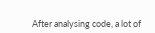After analysing code, a lot of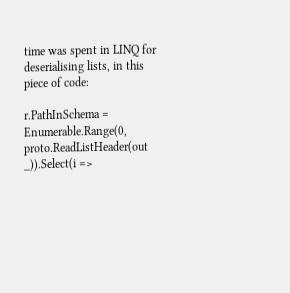time was spent in LINQ for deserialising lists, in this piece of code:

r.PathInSchema = Enumerable.Range(0, proto.ReadListHeader(out _)).Select(i =>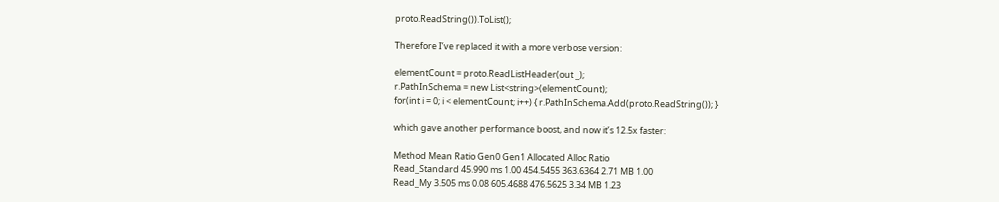proto.ReadString()).ToList();

Therefore I’ve replaced it with a more verbose version:

elementCount = proto.ReadListHeader(out _);
r.PathInSchema = new List<string>(elementCount);
for(int i = 0; i < elementCount; i++) { r.PathInSchema.Add(proto.ReadString()); }

which gave another performance boost, and now it’s 12.5x faster:

Method Mean Ratio Gen0 Gen1 Allocated Alloc Ratio
Read_Standard 45.990 ms 1.00 454.5455 363.6364 2.71 MB 1.00
Read_My 3.505 ms 0.08 605.4688 476.5625 3.34 MB 1.23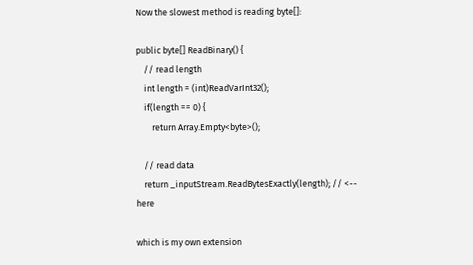Now the slowest method is reading byte[]:

public byte[] ReadBinary() {
    // read length
    int length = (int)ReadVarInt32();
    if(length == 0) {
        return Array.Empty<byte>();

    // read data
    return _inputStream.ReadBytesExactly(length); // <-- here

which is my own extension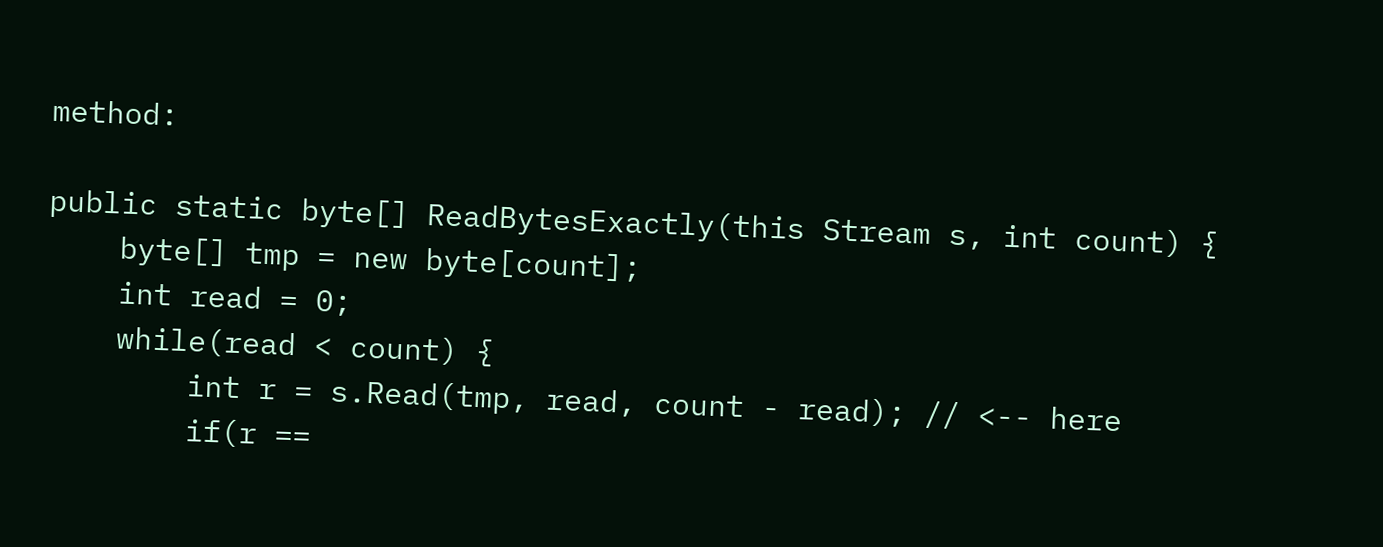method:

public static byte[] ReadBytesExactly(this Stream s, int count) {
    byte[] tmp = new byte[count];
    int read = 0;
    while(read < count) {
        int r = s.Read(tmp, read, count - read); // <-- here
        if(r ==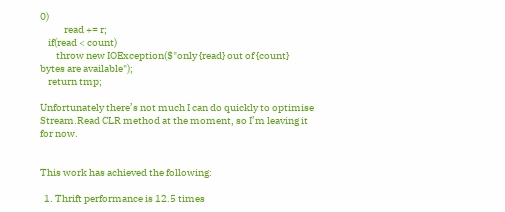0)
            read += r;
    if(read < count)
        throw new IOException($"only {read} out of {count} bytes are available");
    return tmp;

Unfortunately there’s not much I can do quickly to optimise Stream.Read CLR method at the moment, so I’m leaving it for now.


This work has achieved the following:

  1. Thrift performance is 12.5 times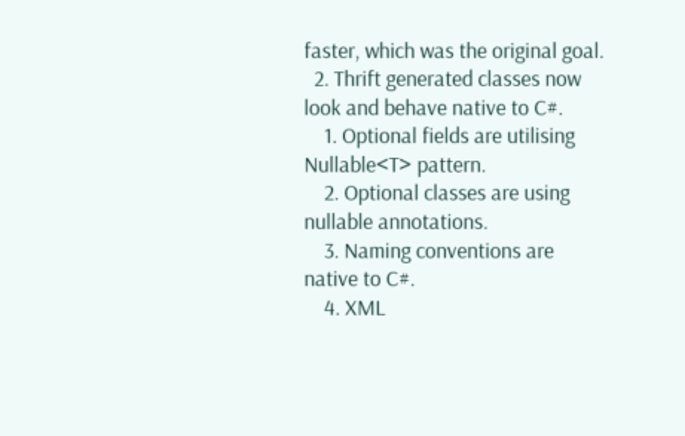faster, which was the original goal.
  2. Thrift generated classes now look and behave native to C#.
    1. Optional fields are utilising Nullable<T> pattern.
    2. Optional classes are using nullable annotations.
    3. Naming conventions are native to C#.
    4. XML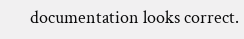documentation looks correct.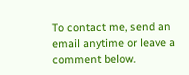To contact me, send an email anytime or leave a comment below.